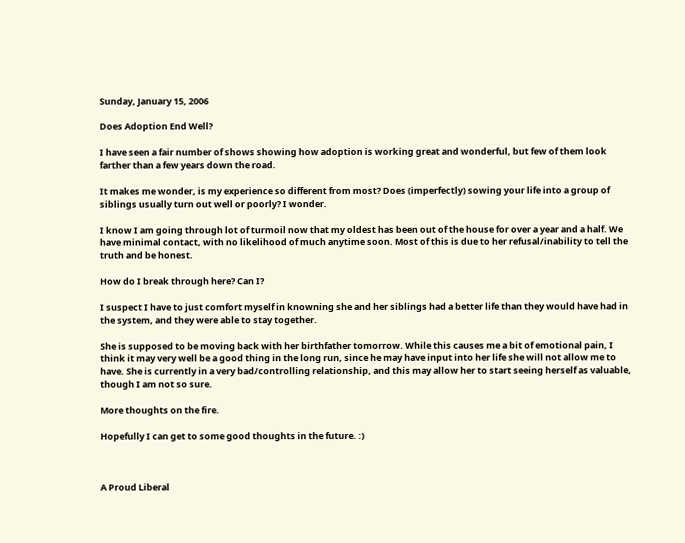Sunday, January 15, 2006

Does Adoption End Well?

I have seen a fair number of shows showing how adoption is working great and wonderful, but few of them look farther than a few years down the road.

It makes me wonder, is my experience so different from most? Does (imperfectly) sowing your life into a group of siblings usually turn out well or poorly? I wonder.

I know I am going through lot of turmoil now that my oldest has been out of the house for over a year and a half. We have minimal contact, with no likelihood of much anytime soon. Most of this is due to her refusal/inability to tell the truth and be honest.

How do I break through here? Can I?

I suspect I have to just comfort myself in knowning she and her siblings had a better life than they would have had in the system, and they were able to stay together.

She is supposed to be moving back with her birthfather tomorrow. While this causes me a bit of emotional pain, I think it may very well be a good thing in the long run, since he may have input into her life she will not allow me to have. She is currently in a very bad/controlling relationship, and this may allow her to start seeing herself as valuable, though I am not so sure.

More thoughts on the fire.

Hopefully I can get to some good thoughts in the future. :)



A Proud Liberal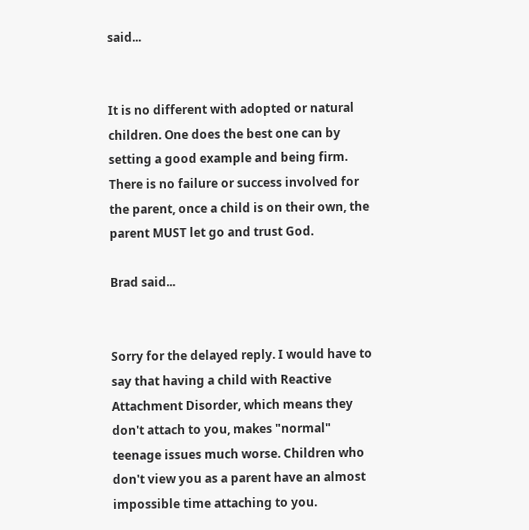said...


It is no different with adopted or natural children. One does the best one can by setting a good example and being firm. There is no failure or success involved for the parent, once a child is on their own, the parent MUST let go and trust God.

Brad said...


Sorry for the delayed reply. I would have to say that having a child with Reactive Attachment Disorder, which means they don't attach to you, makes "normal" teenage issues much worse. Children who don't view you as a parent have an almost impossible time attaching to you.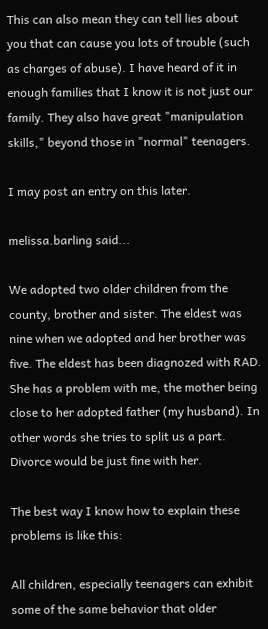This can also mean they can tell lies about you that can cause you lots of trouble (such as charges of abuse). I have heard of it in enough families that I know it is not just our family. They also have great "manipulation skills," beyond those in "normal" teenagers.

I may post an entry on this later.

melissa.barling said...

We adopted two older children from the county, brother and sister. The eldest was nine when we adopted and her brother was five. The eldest has been diagnozed with RAD. She has a problem with me, the mother being close to her adopted father (my husband). In other words she tries to split us a part. Divorce would be just fine with her.

The best way I know how to explain these problems is like this:

All children, especially teenagers can exhibit some of the same behavior that older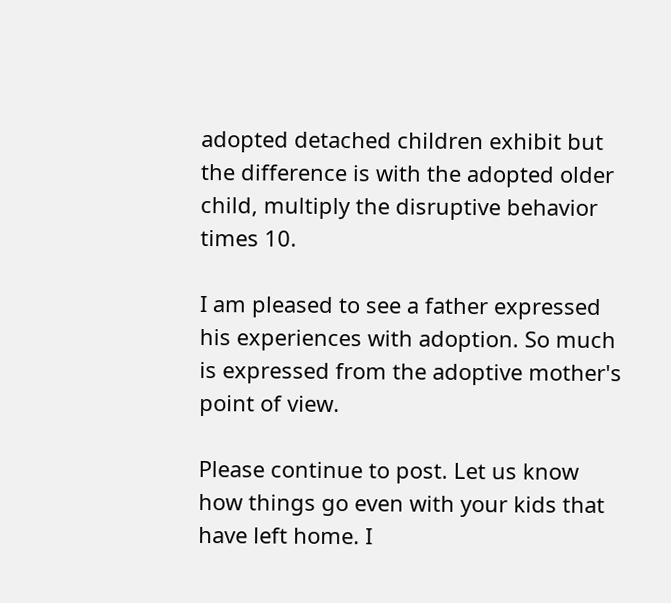adopted detached children exhibit but the difference is with the adopted older child, multiply the disruptive behavior times 10.

I am pleased to see a father expressed his experiences with adoption. So much is expressed from the adoptive mother's point of view.

Please continue to post. Let us know how things go even with your kids that have left home. I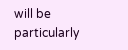will be particularly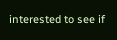interested to see if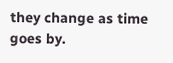they change as time goes by.